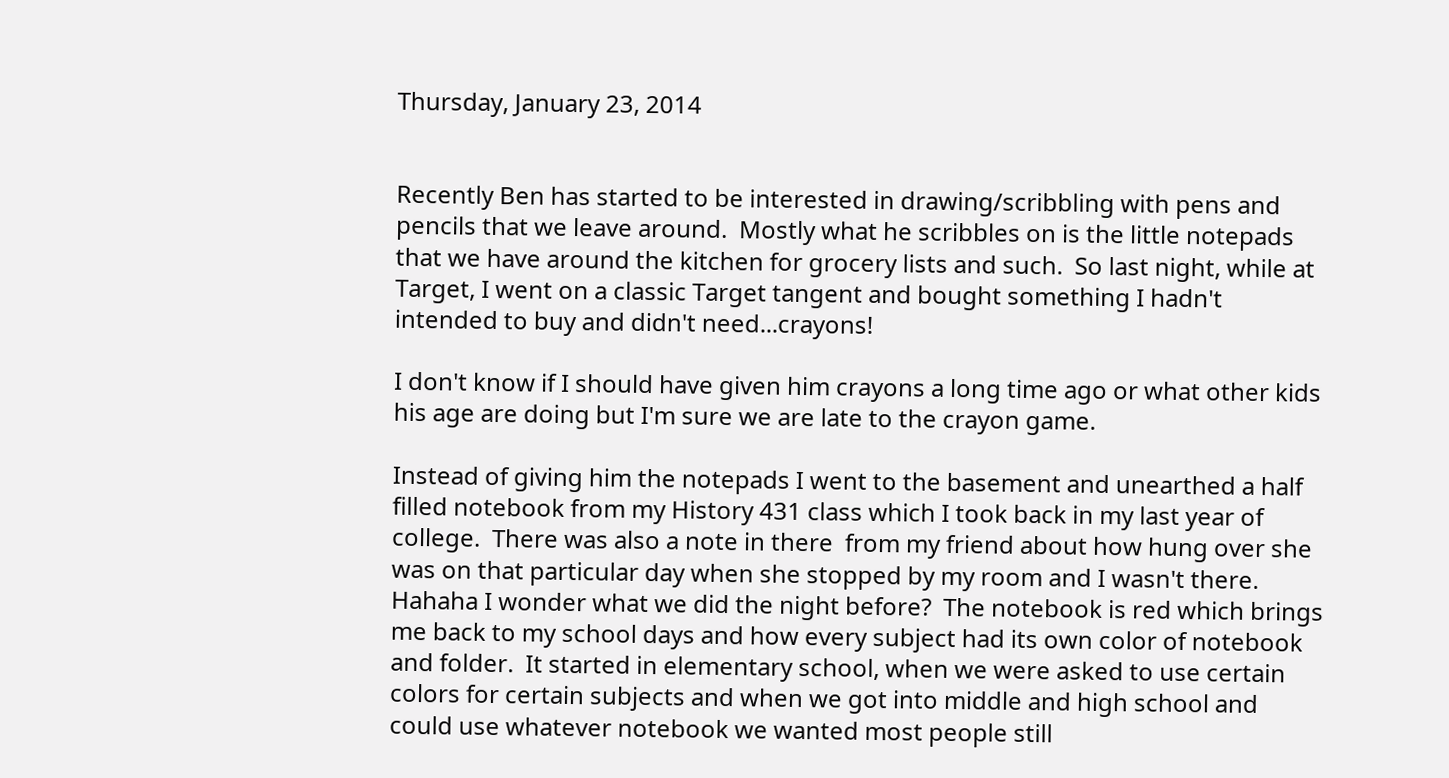Thursday, January 23, 2014


Recently Ben has started to be interested in drawing/scribbling with pens and pencils that we leave around.  Mostly what he scribbles on is the little notepads that we have around the kitchen for grocery lists and such.  So last night, while at Target, I went on a classic Target tangent and bought something I hadn't intended to buy and didn't need...crayons!

I don't know if I should have given him crayons a long time ago or what other kids his age are doing but I'm sure we are late to the crayon game.

Instead of giving him the notepads I went to the basement and unearthed a half filled notebook from my History 431 class which I took back in my last year of college.  There was also a note in there  from my friend about how hung over she was on that particular day when she stopped by my room and I wasn't there.  Hahaha I wonder what we did the night before?  The notebook is red which brings me back to my school days and how every subject had its own color of notebook and folder.  It started in elementary school, when we were asked to use certain colors for certain subjects and when we got into middle and high school and could use whatever notebook we wanted most people still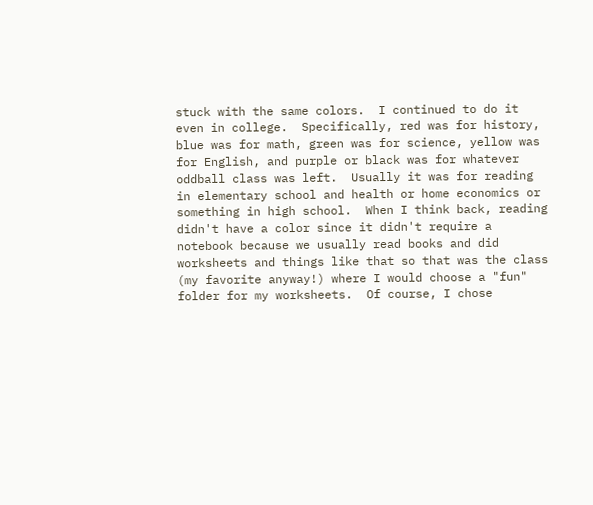stuck with the same colors.  I continued to do it even in college.  Specifically, red was for history, blue was for math, green was for science, yellow was for English, and purple or black was for whatever oddball class was left.  Usually it was for reading in elementary school and health or home economics or something in high school.  When I think back, reading didn't have a color since it didn't require a notebook because we usually read books and did worksheets and things like that so that was the class (my favorite anyway!) where I would choose a "fun" folder for my worksheets.  Of course, I chose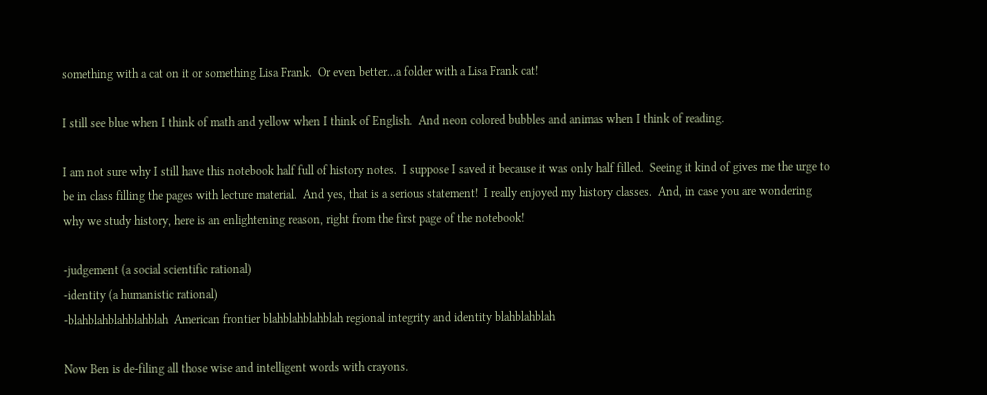something with a cat on it or something Lisa Frank.  Or even better...a folder with a Lisa Frank cat!

I still see blue when I think of math and yellow when I think of English.  And neon colored bubbles and animas when I think of reading.

I am not sure why I still have this notebook half full of history notes.  I suppose I saved it because it was only half filled.  Seeing it kind of gives me the urge to be in class filling the pages with lecture material.  And yes, that is a serious statement!  I really enjoyed my history classes.  And, in case you are wondering why we study history, here is an enlightening reason, right from the first page of the notebook!

-judgement (a social scientific rational)
-identity (a humanistic rational)
-blahblahblahblahblah  American frontier blahblahblahblah regional integrity and identity blahblahblah

Now Ben is de-filing all those wise and intelligent words with crayons.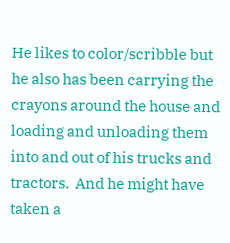He likes to color/scribble but he also has been carrying the crayons around the house and loading and unloading them into and out of his trucks and tractors.  And he might have taken a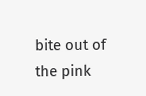bite out of the pink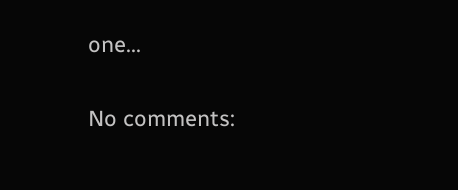one...

No comments: